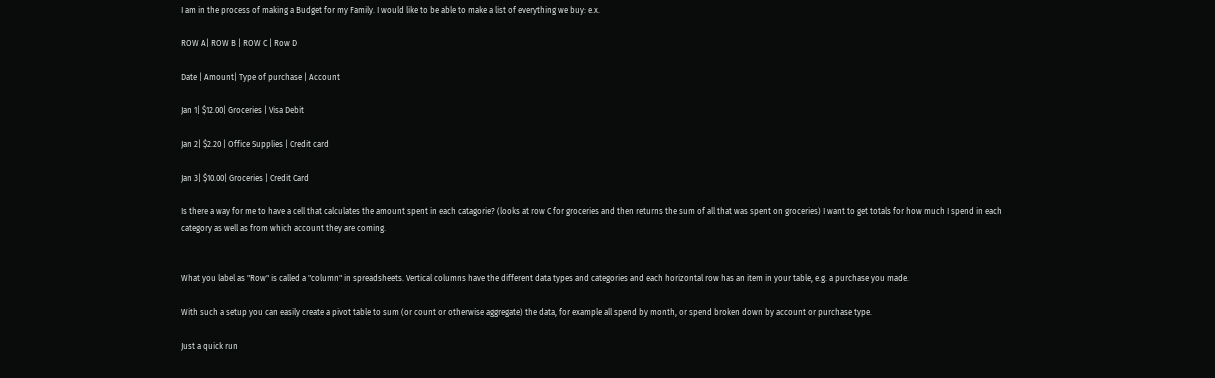I am in the process of making a Budget for my Family. I would like to be able to make a list of everything we buy: e.x.

ROW A| ROW B | ROW C | Row D

Date | Amount| Type of purchase | Account

Jan 1| $12.00| Groceries | Visa Debit

Jan 2| $2.20 | Office Supplies | Credit card

Jan 3| $10.00| Groceries | Credit Card

Is there a way for me to have a cell that calculates the amount spent in each catagorie? (looks at row C for groceries and then returns the sum of all that was spent on groceries) I want to get totals for how much I spend in each category as well as from which account they are coming.


What you label as "Row" is called a "column" in spreadsheets. Vertical columns have the different data types and categories and each horizontal row has an item in your table, e.g. a purchase you made.

With such a setup you can easily create a pivot table to sum (or count or otherwise aggregate) the data, for example all spend by month, or spend broken down by account or purchase type.

Just a quick run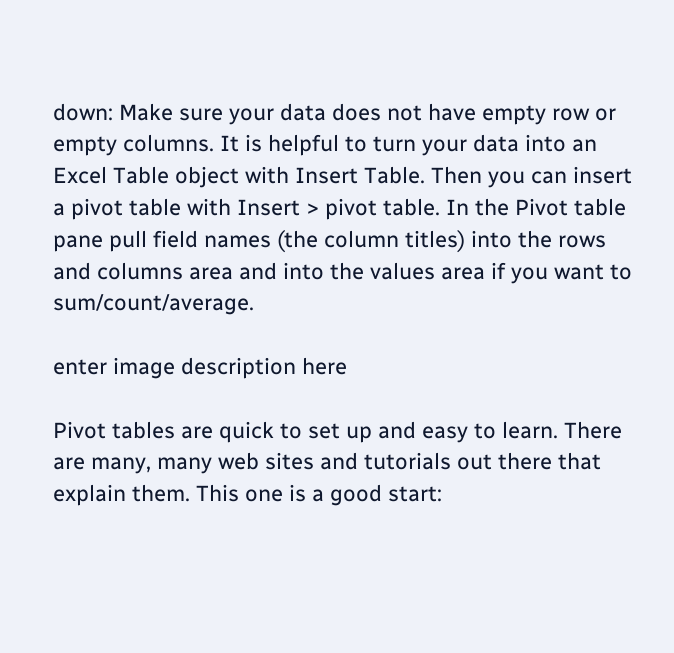down: Make sure your data does not have empty row or empty columns. It is helpful to turn your data into an Excel Table object with Insert Table. Then you can insert a pivot table with Insert > pivot table. In the Pivot table pane pull field names (the column titles) into the rows and columns area and into the values area if you want to sum/count/average.

enter image description here

Pivot tables are quick to set up and easy to learn. There are many, many web sites and tutorials out there that explain them. This one is a good start: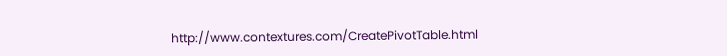http://www.contextures.com/CreatePivotTable.html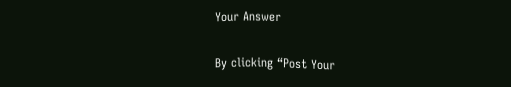Your Answer

By clicking “Post Your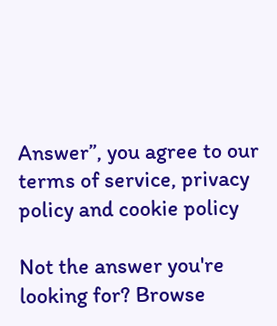Answer”, you agree to our terms of service, privacy policy and cookie policy

Not the answer you're looking for? Browse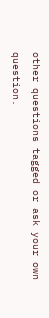other questions tagged or ask your own question.